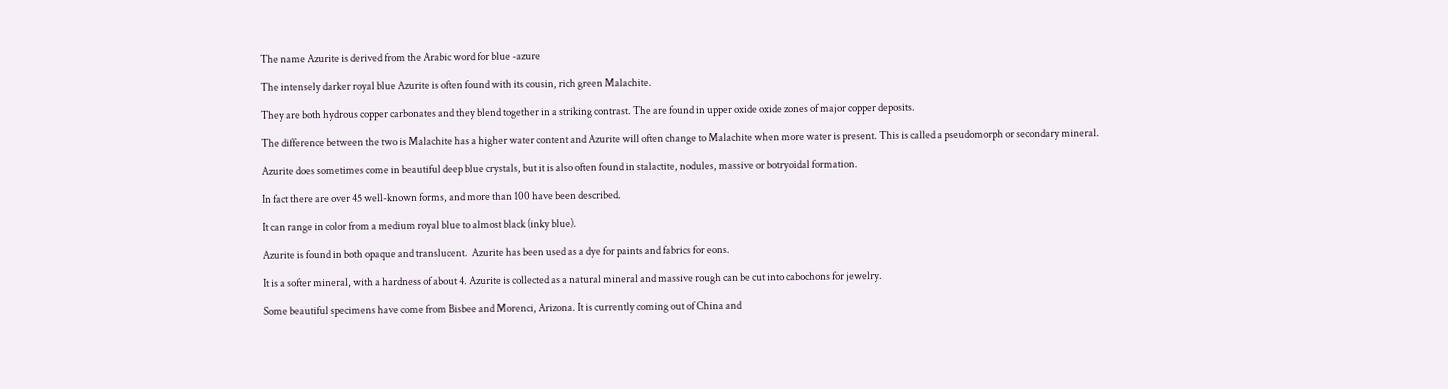The name Azurite is derived from the Arabic word for blue -azure

The intensely darker royal blue Azurite is often found with its cousin, rich green Malachite.

They are both hydrous copper carbonates and they blend together in a striking contrast. The are found in upper oxide oxide zones of major copper deposits.

The difference between the two is Malachite has a higher water content and Azurite will often change to Malachite when more water is present. This is called a pseudomorph or secondary mineral.

Azurite does sometimes come in beautiful deep blue crystals, but it is also often found in stalactite, nodules, massive or botryoidal formation.

In fact there are over 45 well-known forms, and more than 100 have been described.

It can range in color from a medium royal blue to almost black (inky blue).

Azurite is found in both opaque and translucent.  Azurite has been used as a dye for paints and fabrics for eons.

It is a softer mineral, with a hardness of about 4. Azurite is collected as a natural mineral and massive rough can be cut into cabochons for jewelry.

Some beautiful specimens have come from Bisbee and Morenci, Arizona. It is currently coming out of China and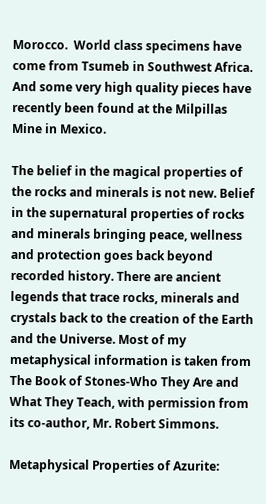Morocco.  World class specimens have come from Tsumeb in Southwest Africa.  And some very high quality pieces have recently been found at the Milpillas Mine in Mexico.

The belief in the magical properties of the rocks and minerals is not new. Belief in the supernatural properties of rocks and minerals bringing peace, wellness and protection goes back beyond recorded history. There are ancient legends that trace rocks, minerals and crystals back to the creation of the Earth and the Universe. Most of my metaphysical information is taken from The Book of Stones-Who They Are and What They Teach, with permission from its co-author, Mr. Robert Simmons.

Metaphysical Properties of Azurite: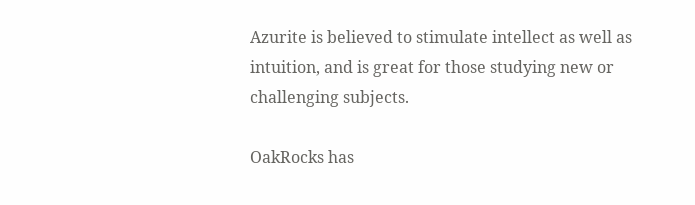Azurite is believed to stimulate intellect as well as intuition, and is great for those studying new or challenging subjects.

OakRocks has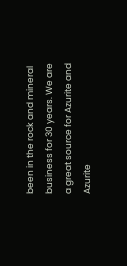been in the rock and mineral business for 30 years. We are a great source for Azurite and Azurite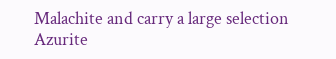Malachite and carry a large selection Azurite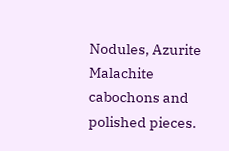Nodules, Azurite Malachite cabochons and polished pieces.